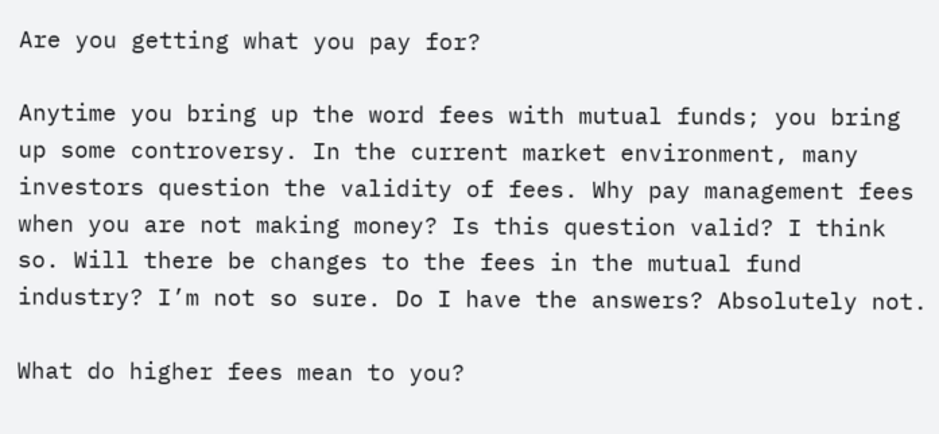Are you getting what you pay for?

Anytime you bring up the word fees with mutual funds; you bring up some controversy. In the current market environment, many investors question the validity of fees. Why pay management fees when you are not making money? Is this question valid? I think so. Will there be changes to the fees in the mutual fund industry? I’m not so sure. Do I have the answers? Absolutely not.

What do higher fees mean to you?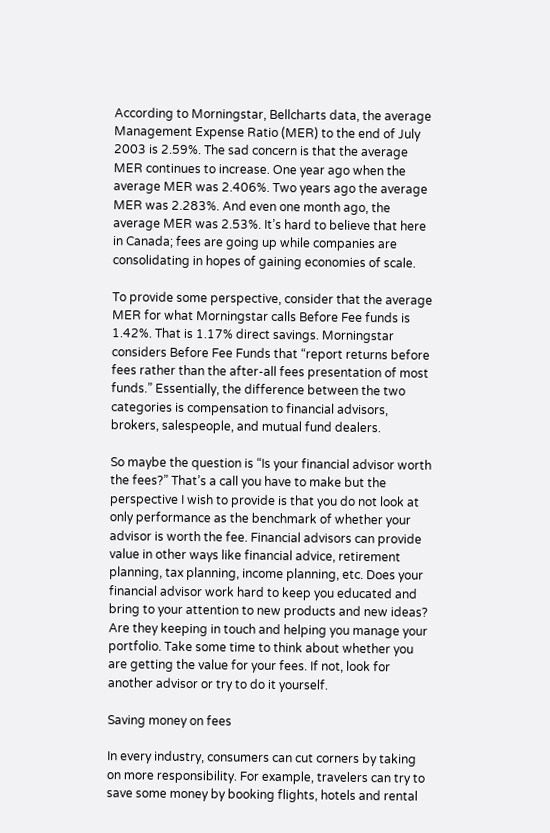According to Morningstar, Bellcharts data, the average Management Expense Ratio (MER) to the end of July 2003 is 2.59%. The sad concern is that the average MER continues to increase. One year ago when the average MER was 2.406%. Two years ago the average MER was 2.283%. And even one month ago, the average MER was 2.53%. It’s hard to believe that here in Canada; fees are going up while companies are consolidating in hopes of gaining economies of scale.

To provide some perspective, consider that the average MER for what Morningstar calls Before Fee funds is 1.42%. That is 1.17% direct savings. Morningstar considers Before Fee Funds that “report returns before fees rather than the after-all fees presentation of most funds.” Essentially, the difference between the two categories is compensation to financial advisors, brokers, salespeople, and mutual fund dealers.

So maybe the question is “Is your financial advisor worth the fees?” That’s a call you have to make but the perspective I wish to provide is that you do not look at only performance as the benchmark of whether your advisor is worth the fee. Financial advisors can provide value in other ways like financial advice, retirement planning, tax planning, income planning, etc. Does your financial advisor work hard to keep you educated and bring to your attention to new products and new ideas? Are they keeping in touch and helping you manage your portfolio. Take some time to think about whether you are getting the value for your fees. If not, look for another advisor or try to do it yourself.

Saving money on fees

In every industry, consumers can cut corners by taking on more responsibility. For example, travelers can try to save some money by booking flights, hotels and rental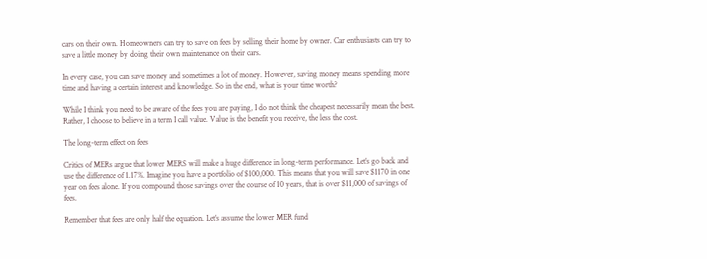cars on their own. Homeowners can try to save on fees by selling their home by owner. Car enthusiasts can try to save a little money by doing their own maintenance on their cars.

In every case, you can save money and sometimes a lot of money. However, saving money means spending more time and having a certain interest and knowledge. So in the end, what is your time worth?

While I think you need to be aware of the fees you are paying, I do not think the cheapest necessarily mean the best. Rather, I choose to believe in a term I call value. Value is the benefit you receive, the less the cost.

The long-term effect on fees

Critics of MERs argue that lower MERS will make a huge difference in long-term performance. Let’s go back and use the difference of 1.17%. Imagine you have a portfolio of $100,000. This means that you will save $1170 in one year on fees alone. If you compound those savings over the course of 10 years, that is over $11,000 of savings of fees.

Remember that fees are only half the equation. Let’s assume the lower MER fund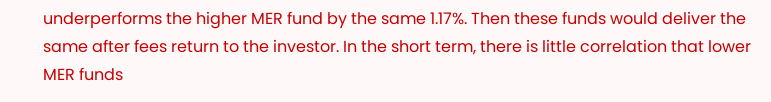underperforms the higher MER fund by the same 1.17%. Then these funds would deliver the same after fees return to the investor. In the short term, there is little correlation that lower MER funds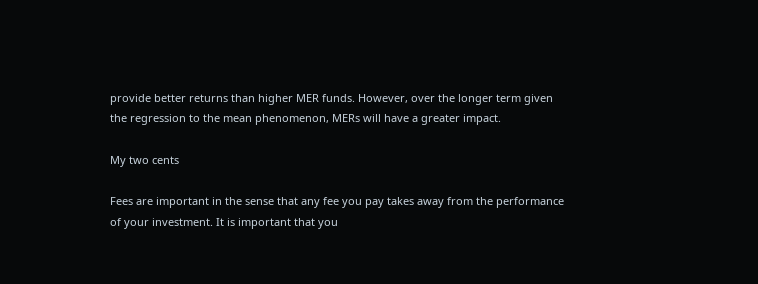provide better returns than higher MER funds. However, over the longer term given the regression to the mean phenomenon, MERs will have a greater impact.

My two cents

Fees are important in the sense that any fee you pay takes away from the performance of your investment. It is important that you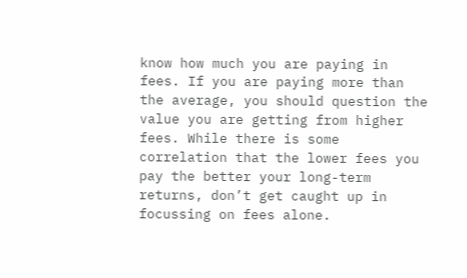know how much you are paying in fees. If you are paying more than the average, you should question the value you are getting from higher fees. While there is some correlation that the lower fees you pay the better your long-term returns, don’t get caught up in focussing on fees alone.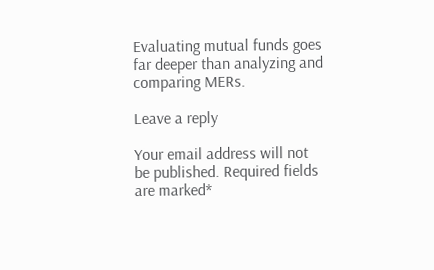Evaluating mutual funds goes far deeper than analyzing and comparing MERs.

Leave a reply

Your email address will not be published. Required fields are marked*